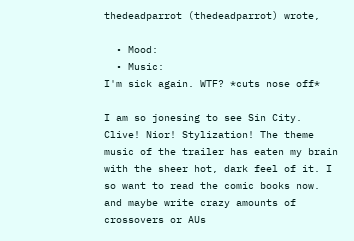thedeadparrot (thedeadparrot) wrote,

  • Mood:
  • Music:
I'm sick again. WTF? *cuts nose off*

I am so jonesing to see Sin City. Clive! Nior! Stylization! The theme music of the trailer has eaten my brain with the sheer hot, dark feel of it. I so want to read the comic books now. and maybe write crazy amounts of crossovers or AUs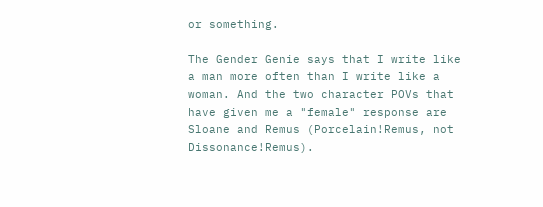or something.

The Gender Genie says that I write like a man more often than I write like a woman. And the two character POVs that have given me a "female" response are Sloane and Remus (Porcelain!Remus, not Dissonance!Remus).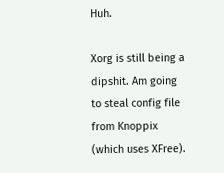Huh.

Xorg is still being a dipshit. Am going to steal config file from Knoppix (which uses XFree).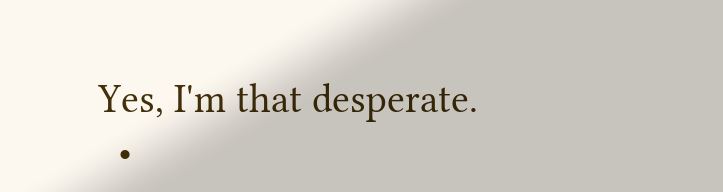Yes, I'm that desperate.
  •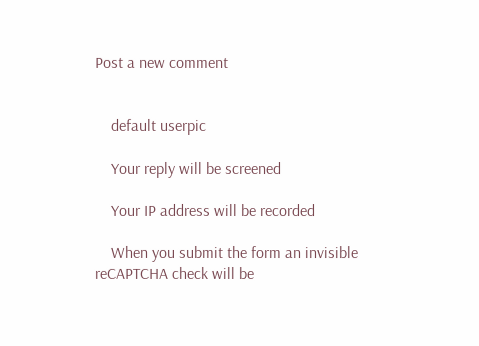Post a new comment


    default userpic

    Your reply will be screened

    Your IP address will be recorded

    When you submit the form an invisible reCAPTCHA check will be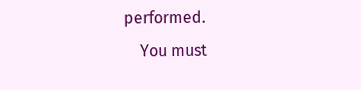performed.
    You must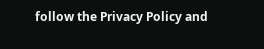follow the Privacy Policy and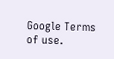Google Terms of use.